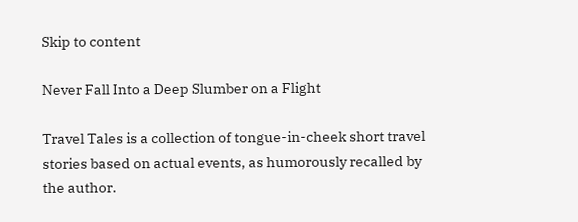Skip to content

Never Fall Into a Deep Slumber on a Flight

Travel Tales is a collection of tongue-in-cheek short travel stories based on actual events, as humorously recalled by the author.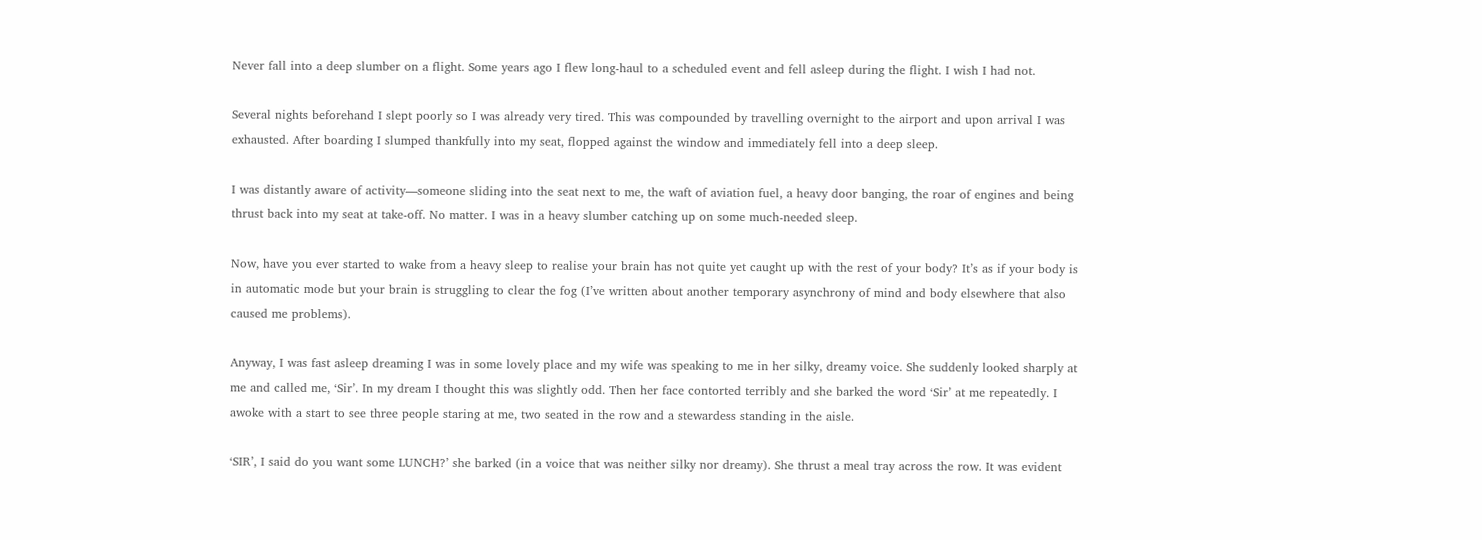Never fall into a deep slumber on a flight. Some years ago I flew long-haul to a scheduled event and fell asleep during the flight. I wish I had not.

Several nights beforehand I slept poorly so I was already very tired. This was compounded by travelling overnight to the airport and upon arrival I was exhausted. After boarding I slumped thankfully into my seat, flopped against the window and immediately fell into a deep sleep.

I was distantly aware of activity—someone sliding into the seat next to me, the waft of aviation fuel, a heavy door banging, the roar of engines and being thrust back into my seat at take-off. No matter. I was in a heavy slumber catching up on some much-needed sleep.

Now, have you ever started to wake from a heavy sleep to realise your brain has not quite yet caught up with the rest of your body? It’s as if your body is in automatic mode but your brain is struggling to clear the fog (I’ve written about another temporary asynchrony of mind and body elsewhere that also caused me problems).

Anyway, I was fast asleep dreaming I was in some lovely place and my wife was speaking to me in her silky, dreamy voice. She suddenly looked sharply at me and called me, ‘Sir’. In my dream I thought this was slightly odd. Then her face contorted terribly and she barked the word ‘Sir’ at me repeatedly. I awoke with a start to see three people staring at me, two seated in the row and a stewardess standing in the aisle.

‘SIR’, I said do you want some LUNCH?’ she barked (in a voice that was neither silky nor dreamy). She thrust a meal tray across the row. It was evident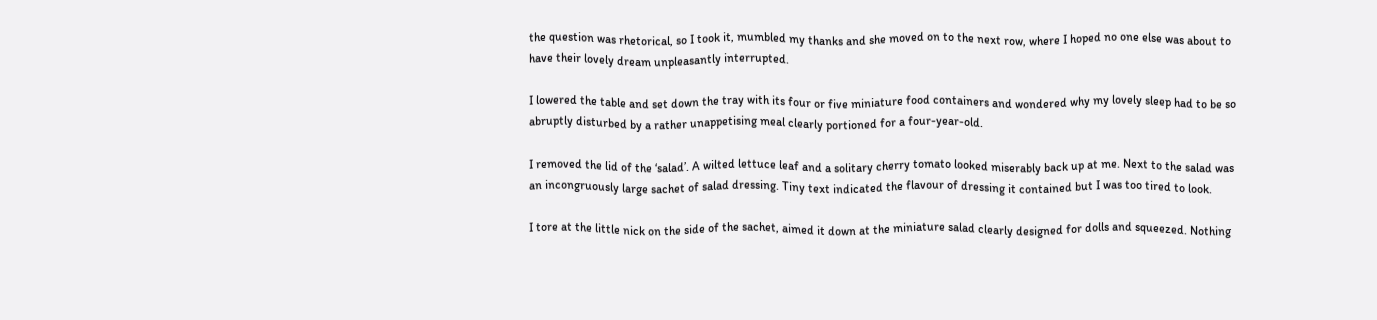the question was rhetorical, so I took it, mumbled my thanks and she moved on to the next row, where I hoped no one else was about to have their lovely dream unpleasantly interrupted.

I lowered the table and set down the tray with its four or five miniature food containers and wondered why my lovely sleep had to be so abruptly disturbed by a rather unappetising meal clearly portioned for a four-year-old.

I removed the lid of the ‘salad’. A wilted lettuce leaf and a solitary cherry tomato looked miserably back up at me. Next to the salad was an incongruously large sachet of salad dressing. Tiny text indicated the flavour of dressing it contained but I was too tired to look.

I tore at the little nick on the side of the sachet, aimed it down at the miniature salad clearly designed for dolls and squeezed. Nothing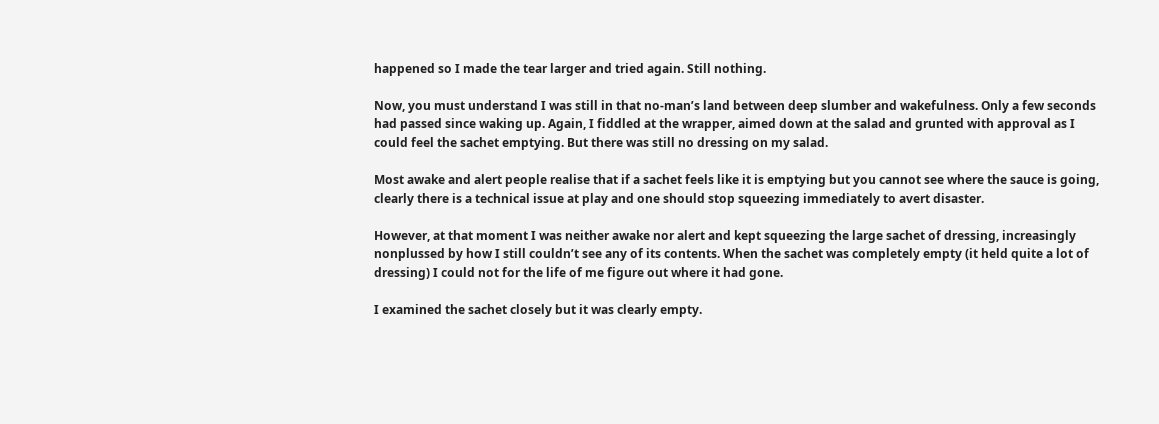happened so I made the tear larger and tried again. Still nothing.

Now, you must understand I was still in that no-man’s land between deep slumber and wakefulness. Only a few seconds had passed since waking up. Again, I fiddled at the wrapper, aimed down at the salad and grunted with approval as I could feel the sachet emptying. But there was still no dressing on my salad.

Most awake and alert people realise that if a sachet feels like it is emptying but you cannot see where the sauce is going, clearly there is a technical issue at play and one should stop squeezing immediately to avert disaster.

However, at that moment I was neither awake nor alert and kept squeezing the large sachet of dressing, increasingly nonplussed by how I still couldn’t see any of its contents. When the sachet was completely empty (it held quite a lot of dressing) I could not for the life of me figure out where it had gone.

I examined the sachet closely but it was clearly empty.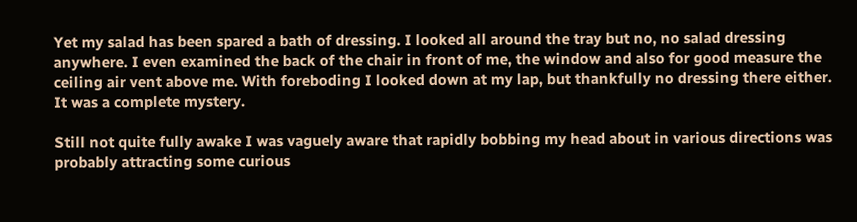Yet my salad has been spared a bath of dressing. I looked all around the tray but no, no salad dressing anywhere. I even examined the back of the chair in front of me, the window and also for good measure the ceiling air vent above me. With foreboding I looked down at my lap, but thankfully no dressing there either. It was a complete mystery.

Still not quite fully awake I was vaguely aware that rapidly bobbing my head about in various directions was probably attracting some curious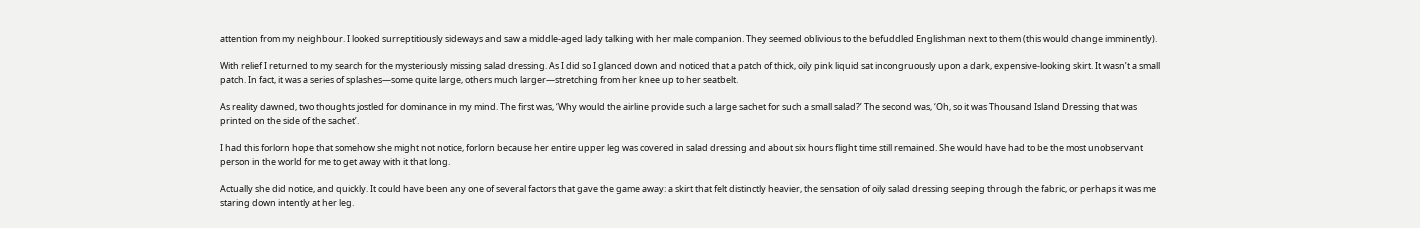attention from my neighbour. I looked surreptitiously sideways and saw a middle-aged lady talking with her male companion. They seemed oblivious to the befuddled Englishman next to them (this would change imminently).

With relief I returned to my search for the mysteriously missing salad dressing. As I did so I glanced down and noticed that a patch of thick, oily pink liquid sat incongruously upon a dark, expensive-looking skirt. It wasn’t a small patch. In fact, it was a series of splashes—some quite large, others much larger—stretching from her knee up to her seatbelt.

As reality dawned, two thoughts jostled for dominance in my mind. The first was, ‘Why would the airline provide such a large sachet for such a small salad?’ The second was, ‘Oh, so it was Thousand Island Dressing that was printed on the side of the sachet’.

I had this forlorn hope that somehow she might not notice, forlorn because her entire upper leg was covered in salad dressing and about six hours flight time still remained. She would have had to be the most unobservant person in the world for me to get away with it that long.

Actually she did notice, and quickly. It could have been any one of several factors that gave the game away: a skirt that felt distinctly heavier, the sensation of oily salad dressing seeping through the fabric, or perhaps it was me staring down intently at her leg.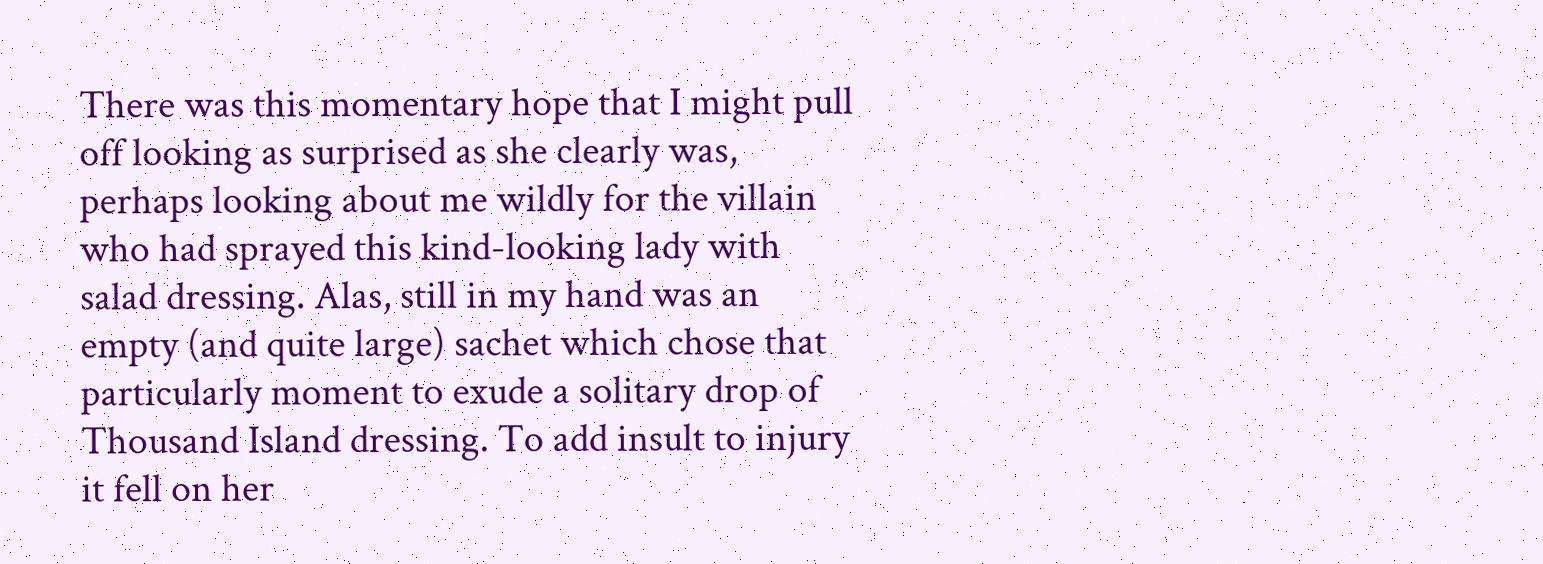There was this momentary hope that I might pull off looking as surprised as she clearly was, perhaps looking about me wildly for the villain who had sprayed this kind-looking lady with salad dressing. Alas, still in my hand was an empty (and quite large) sachet which chose that particularly moment to exude a solitary drop of Thousand Island dressing. To add insult to injury it fell on her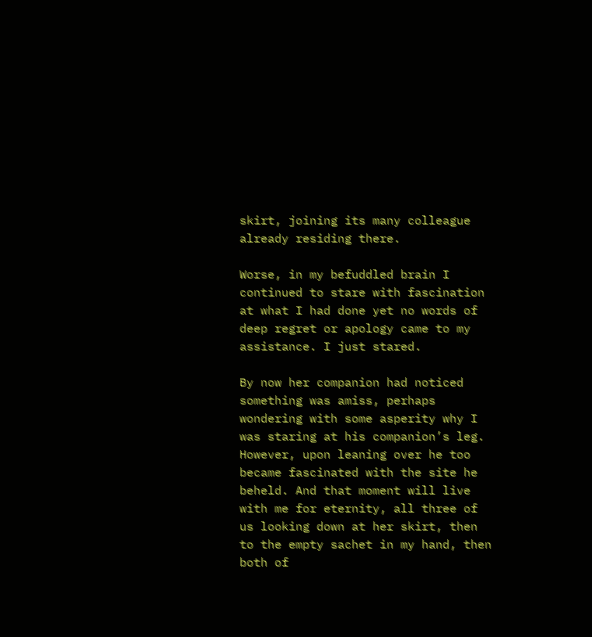skirt, joining its many colleague already residing there.

Worse, in my befuddled brain I continued to stare with fascination at what I had done yet no words of deep regret or apology came to my assistance. I just stared.

By now her companion had noticed something was amiss, perhaps wondering with some asperity why I was staring at his companion’s leg. However, upon leaning over he too became fascinated with the site he beheld. And that moment will live with me for eternity, all three of us looking down at her skirt, then to the empty sachet in my hand, then both of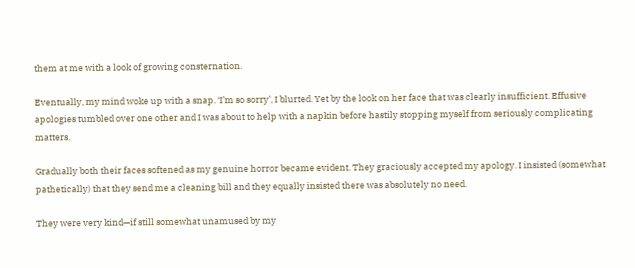them at me with a look of growing consternation.

Eventually, my mind woke up with a snap. ‘I’m so sorry’, I blurted. Yet by the look on her face that was clearly insufficient. Effusive apologies tumbled over one other and I was about to help with a napkin before hastily stopping myself from seriously complicating matters.

Gradually both their faces softened as my genuine horror became evident. They graciously accepted my apology. I insisted (somewhat pathetically) that they send me a cleaning bill and they equally insisted there was absolutely no need.

They were very kind—if still somewhat unamused by my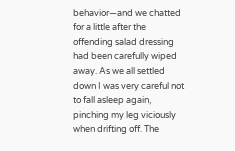behavior—and we chatted for a little after the offending salad dressing had been carefully wiped away. As we all settled down I was very careful not to fall asleep again, pinching my leg viciously when drifting off. The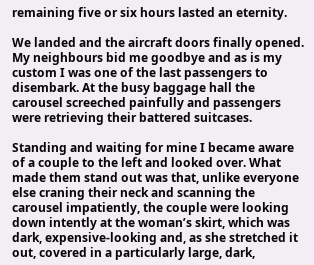remaining five or six hours lasted an eternity.

We landed and the aircraft doors finally opened. My neighbours bid me goodbye and as is my custom I was one of the last passengers to disembark. At the busy baggage hall the carousel screeched painfully and passengers were retrieving their battered suitcases.

Standing and waiting for mine I became aware of a couple to the left and looked over. What made them stand out was that, unlike everyone else craning their neck and scanning the carousel impatiently, the couple were looking down intently at the woman’s skirt, which was dark, expensive-looking and, as she stretched it out, covered in a particularly large, dark,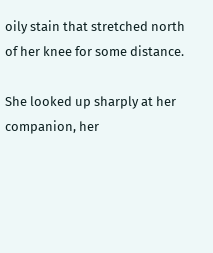oily stain that stretched north of her knee for some distance.

She looked up sharply at her companion, her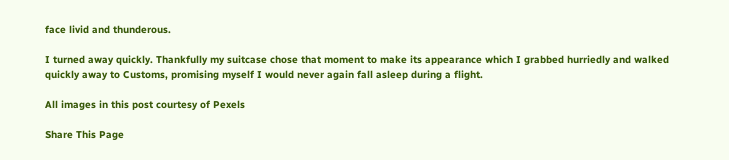face livid and thunderous.

I turned away quickly. Thankfully my suitcase chose that moment to make its appearance which I grabbed hurriedly and walked quickly away to Customs, promising myself I would never again fall asleep during a flight.

All images in this post courtesy of Pexels

Share This Page